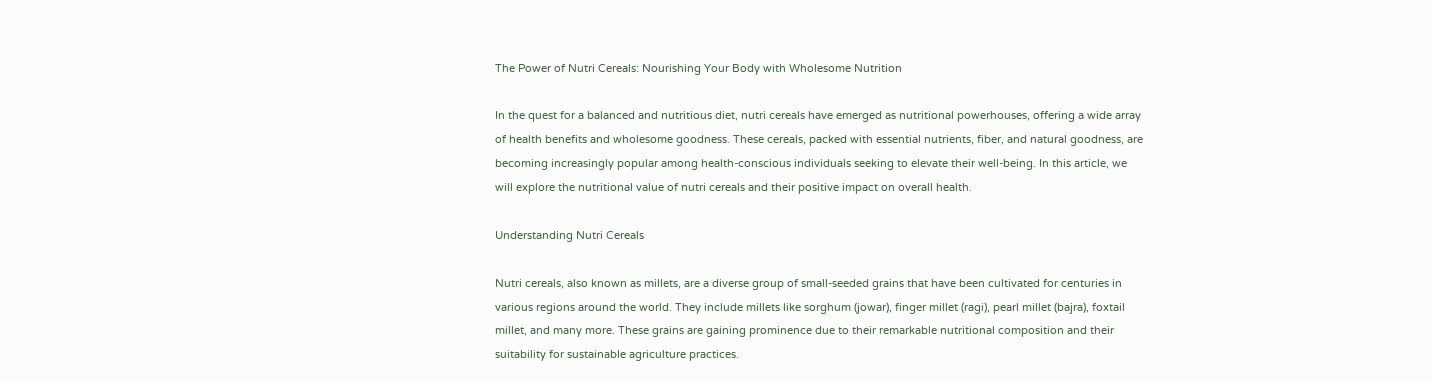The Power of Nutri Cereals: Nourishing Your Body with Wholesome Nutrition

In the quest for a balanced and nutritious diet, nutri cereals have emerged as nutritional powerhouses, offering a wide array of health benefits and wholesome goodness. These cereals, packed with essential nutrients, fiber, and natural goodness, are becoming increasingly popular among health-conscious individuals seeking to elevate their well-being. In this article, we will explore the nutritional value of nutri cereals and their positive impact on overall health.

Understanding Nutri Cereals

Nutri cereals, also known as millets, are a diverse group of small-seeded grains that have been cultivated for centuries in various regions around the world. They include millets like sorghum (jowar), finger millet (ragi), pearl millet (bajra), foxtail millet, and many more. These grains are gaining prominence due to their remarkable nutritional composition and their suitability for sustainable agriculture practices.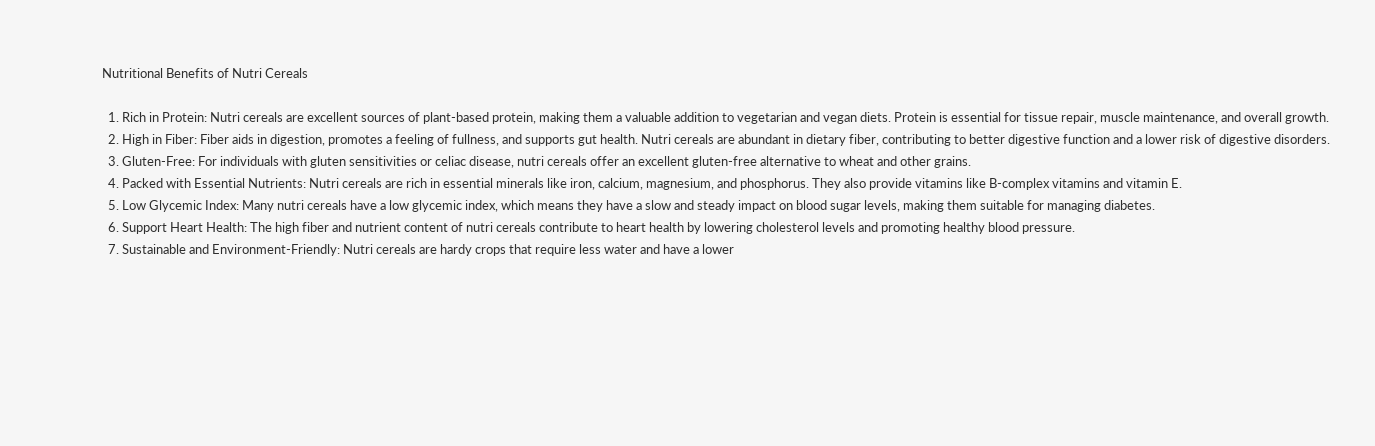Nutritional Benefits of Nutri Cereals

  1. Rich in Protein: Nutri cereals are excellent sources of plant-based protein, making them a valuable addition to vegetarian and vegan diets. Protein is essential for tissue repair, muscle maintenance, and overall growth.
  2. High in Fiber: Fiber aids in digestion, promotes a feeling of fullness, and supports gut health. Nutri cereals are abundant in dietary fiber, contributing to better digestive function and a lower risk of digestive disorders.
  3. Gluten-Free: For individuals with gluten sensitivities or celiac disease, nutri cereals offer an excellent gluten-free alternative to wheat and other grains.
  4. Packed with Essential Nutrients: Nutri cereals are rich in essential minerals like iron, calcium, magnesium, and phosphorus. They also provide vitamins like B-complex vitamins and vitamin E.
  5. Low Glycemic Index: Many nutri cereals have a low glycemic index, which means they have a slow and steady impact on blood sugar levels, making them suitable for managing diabetes.
  6. Support Heart Health: The high fiber and nutrient content of nutri cereals contribute to heart health by lowering cholesterol levels and promoting healthy blood pressure.
  7. Sustainable and Environment-Friendly: Nutri cereals are hardy crops that require less water and have a lower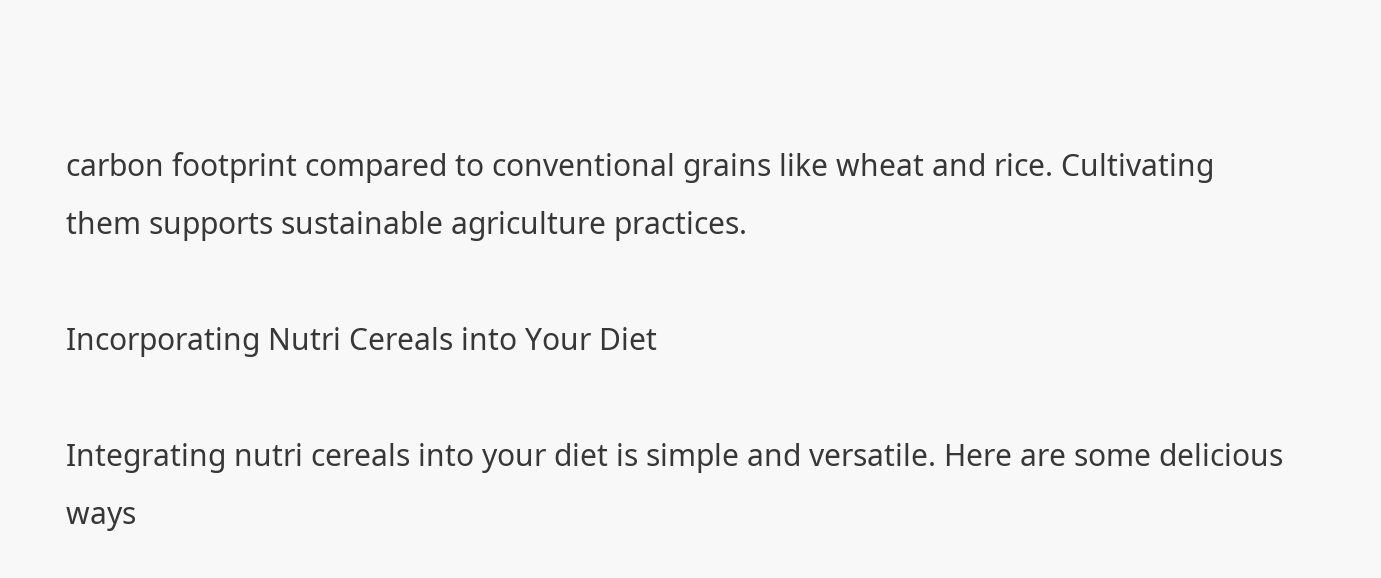carbon footprint compared to conventional grains like wheat and rice. Cultivating them supports sustainable agriculture practices.

Incorporating Nutri Cereals into Your Diet

Integrating nutri cereals into your diet is simple and versatile. Here are some delicious ways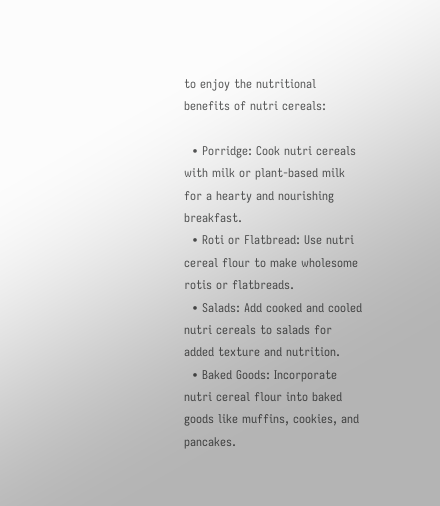to enjoy the nutritional benefits of nutri cereals:

  • Porridge: Cook nutri cereals with milk or plant-based milk for a hearty and nourishing breakfast.
  • Roti or Flatbread: Use nutri cereal flour to make wholesome rotis or flatbreads.
  • Salads: Add cooked and cooled nutri cereals to salads for added texture and nutrition.
  • Baked Goods: Incorporate nutri cereal flour into baked goods like muffins, cookies, and pancakes.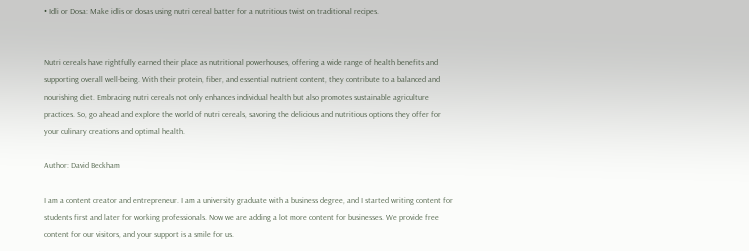• Idli or Dosa: Make idlis or dosas using nutri cereal batter for a nutritious twist on traditional recipes.


Nutri cereals have rightfully earned their place as nutritional powerhouses, offering a wide range of health benefits and supporting overall well-being. With their protein, fiber, and essential nutrient content, they contribute to a balanced and nourishing diet. Embracing nutri cereals not only enhances individual health but also promotes sustainable agriculture practices. So, go ahead and explore the world of nutri cereals, savoring the delicious and nutritious options they offer for your culinary creations and optimal health.

Author: David Beckham

I am a content creator and entrepreneur. I am a university graduate with a business degree, and I started writing content for students first and later for working professionals. Now we are adding a lot more content for businesses. We provide free content for our visitors, and your support is a smile for us.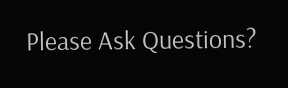Please Ask Questions?